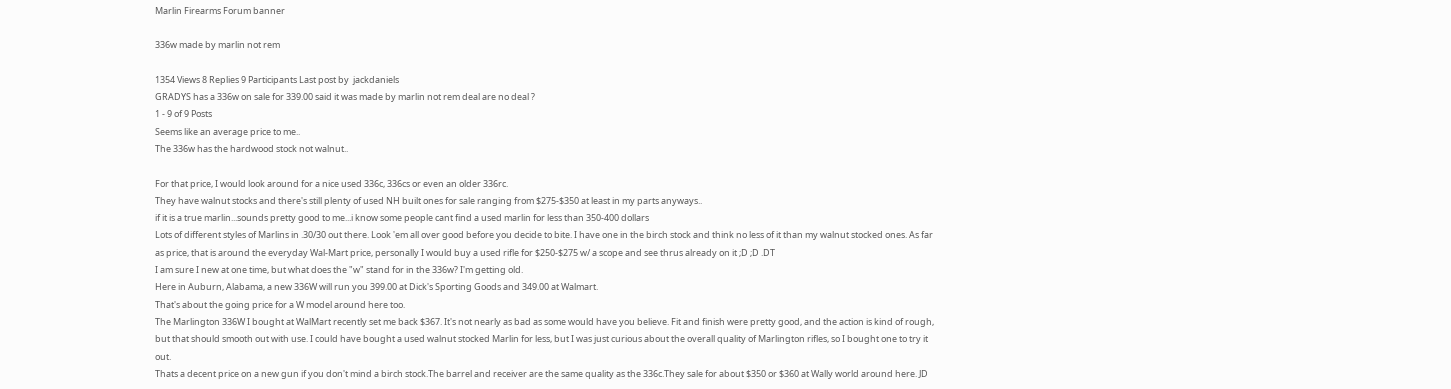Marlin Firearms Forum banner

336w made by marlin not rem

1354 Views 8 Replies 9 Participants Last post by  jackdaniels
GRADYS has a 336w on sale for 339.00 said it was made by marlin not rem deal are no deal ?
1 - 9 of 9 Posts
Seems like an average price to me..
The 336w has the hardwood stock not walnut..

For that price, I would look around for a nice used 336c, 336cs or even an older 336rc.
They have walnut stocks and there's still plenty of used NH built ones for sale ranging from $275-$350 at least in my parts anyways..
if it is a true marlin...sounds pretty good to me...i know some people cant find a used marlin for less than 350-400 dollars
Lots of different styles of Marlins in .30/30 out there. Look 'em all over good before you decide to bite. I have one in the birch stock and think no less of it than my walnut stocked ones. As far as price, that is around the everyday Wal-Mart price, personally I would buy a used rifle for $250-$275 w/ a scope and see thrus already on it ;D ;D .DT
I am sure I new at one time, but what does the "w" stand for in the 336w? I'm getting old.
Here in Auburn, Alabama, a new 336W will run you 399.00 at Dick's Sporting Goods and 349.00 at Walmart.
That's about the going price for a W model around here too.
The Marlington 336W I bought at WalMart recently set me back $367. It's not nearly as bad as some would have you believe. Fit and finish were pretty good, and the action is kind of rough, but that should smooth out with use. I could have bought a used walnut stocked Marlin for less, but I was just curious about the overall quality of Marlington rifles, so I bought one to try it out.
Thats a decent price on a new gun if you don't mind a birch stock.The barrel and receiver are the same quality as the 336c.They sale for about $350 or $360 at Wally world around here. JD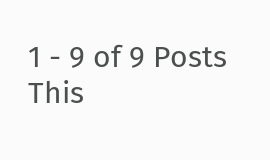1 - 9 of 9 Posts
This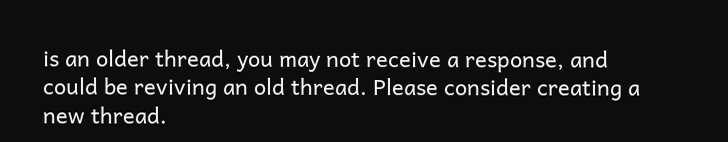is an older thread, you may not receive a response, and could be reviving an old thread. Please consider creating a new thread.